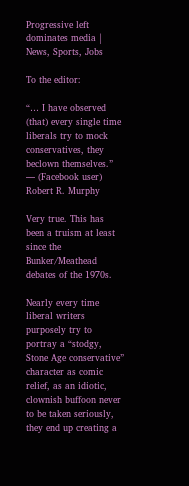Progressive left dominates media | News, Sports, Jobs

To the editor:

“… I have observed (that) every single time liberals try to mock conservatives, they beclown themselves.” — (Facebook user) Robert R. Murphy

Very true. This has been a truism at least since the Bunker/Meathead debates of the 1970s.

Nearly every time liberal writers purposely try to portray a “stodgy, Stone Age conservative” character as comic relief, as an idiotic, clownish buffoon never to be taken seriously, they end up creating a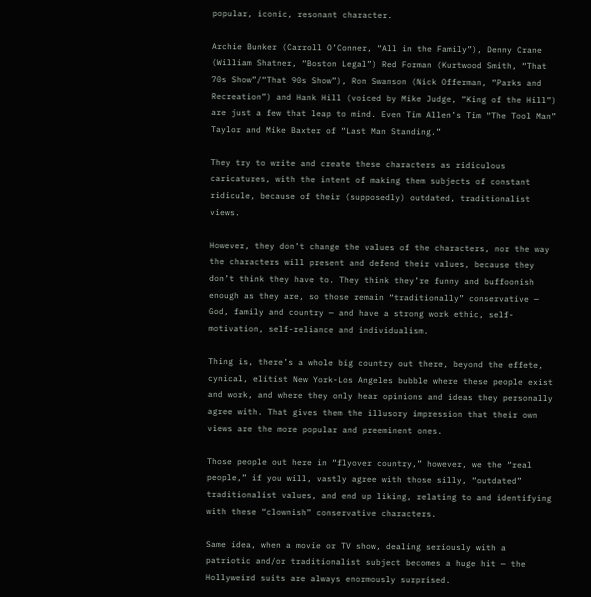popular, iconic, resonant character.

Archie Bunker (Carroll O’Conner, “All in the Family”), Denny Crane (William Shatner, “Boston Legal”) Red Forman (Kurtwood Smith, “That 70s Show”/“That 90s Show”), Ron Swanson (Nick Offerman, “Parks and Recreation”) and Hank Hill (voiced by Mike Judge, “King of the Hill”) are just a few that leap to mind. Even Tim Allen’s Tim “The Tool Man” Taylor and Mike Baxter of “Last Man Standing.”

They try to write and create these characters as ridiculous caricatures, with the intent of making them subjects of constant ridicule, because of their (supposedly) outdated, traditionalist views.

However, they don’t change the values of the characters, nor the way the characters will present and defend their values, because they don’t think they have to. They think they’re funny and buffoonish enough as they are, so those remain “traditionally” conservative — God, family and country — and have a strong work ethic, self-motivation, self-reliance and individualism.

Thing is, there’s a whole big country out there, beyond the effete, cynical, elitist New York-Los Angeles bubble where these people exist and work, and where they only hear opinions and ideas they personally agree with. That gives them the illusory impression that their own views are the more popular and preeminent ones.

Those people out here in “flyover country,” however, we the “real people,” if you will, vastly agree with those silly, “outdated” traditionalist values, and end up liking, relating to and identifying with these “clownish” conservative characters.

Same idea, when a movie or TV show, dealing seriously with a patriotic and/or traditionalist subject becomes a huge hit — the Hollyweird suits are always enormously surprised.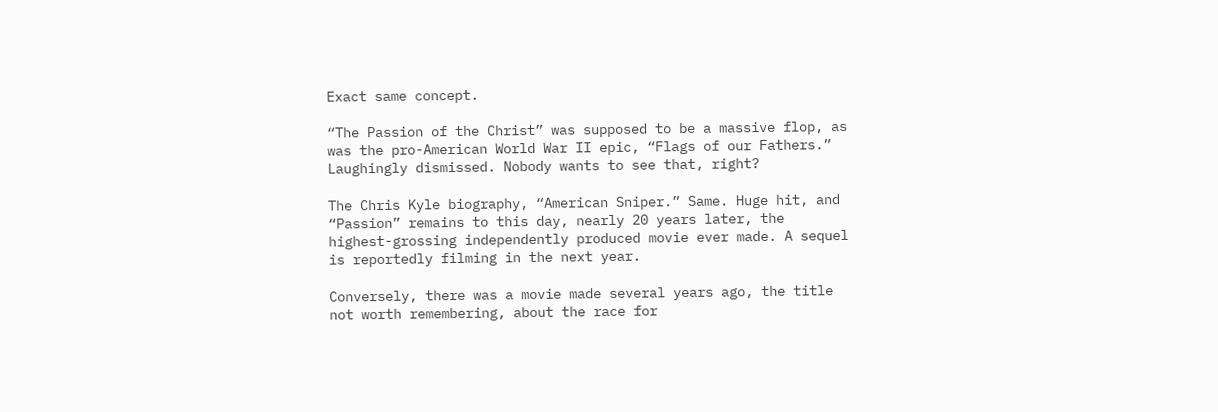Exact same concept.

“The Passion of the Christ” was supposed to be a massive flop, as was the pro-American World War II epic, “Flags of our Fathers.” Laughingly dismissed. Nobody wants to see that, right?

The Chris Kyle biography, “American Sniper.” Same. Huge hit, and “Passion” remains to this day, nearly 20 years later, the highest-grossing independently produced movie ever made. A sequel is reportedly filming in the next year.

Conversely, there was a movie made several years ago, the title not worth remembering, about the race for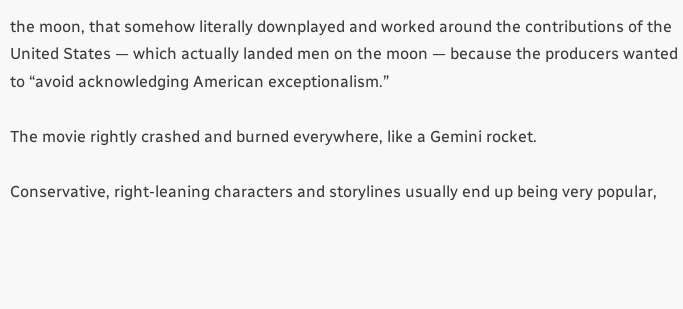the moon, that somehow literally downplayed and worked around the contributions of the United States — which actually landed men on the moon — because the producers wanted to “avoid acknowledging American exceptionalism.”

The movie rightly crashed and burned everywhere, like a Gemini rocket.

Conservative, right-leaning characters and storylines usually end up being very popular,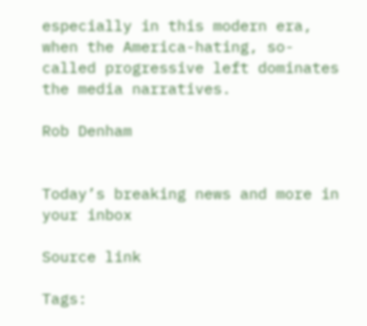especially in this modern era, when the America-hating, so-called progressive left dominates the media narratives.

Rob Denham


Today’s breaking news and more in your inbox

Source link

Tags: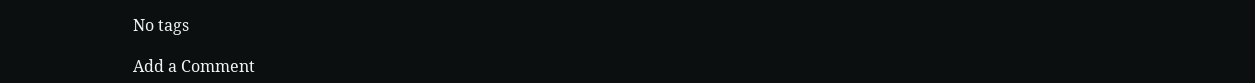No tags

Add a Comment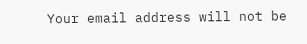Your email address will not be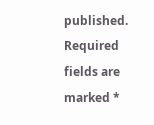published. Required fields are marked *